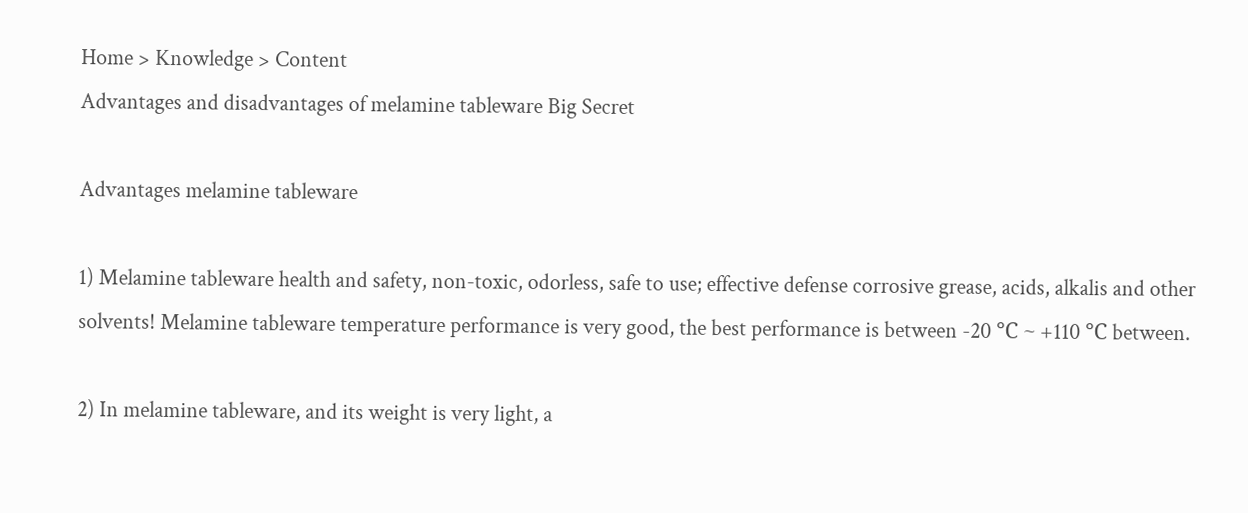Home > Knowledge > Content
Advantages and disadvantages of melamine tableware Big Secret

Advantages melamine tableware

1) Melamine tableware health and safety, non-toxic, odorless, safe to use; effective defense corrosive grease, acids, alkalis and other solvents! Melamine tableware temperature performance is very good, the best performance is between -20 ℃ ~ +110 ℃ between.

2) In melamine tableware, and its weight is very light, a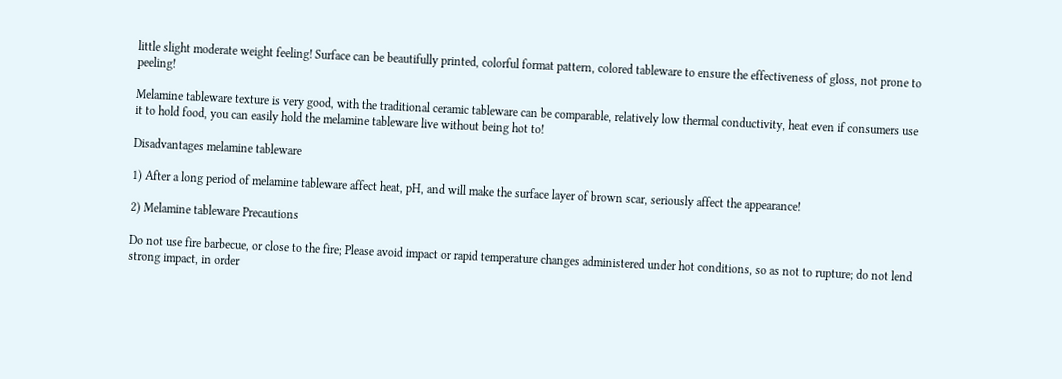little slight moderate weight feeling! Surface can be beautifully printed, colorful format pattern, colored tableware to ensure the effectiveness of gloss, not prone to peeling!

Melamine tableware texture is very good, with the traditional ceramic tableware can be comparable, relatively low thermal conductivity, heat even if consumers use it to hold food, you can easily hold the melamine tableware live without being hot to!

Disadvantages melamine tableware

1) After a long period of melamine tableware affect heat, pH, and will make the surface layer of brown scar, seriously affect the appearance!

2) Melamine tableware Precautions

Do not use fire barbecue, or close to the fire; Please avoid impact or rapid temperature changes administered under hot conditions, so as not to rupture; do not lend strong impact, in order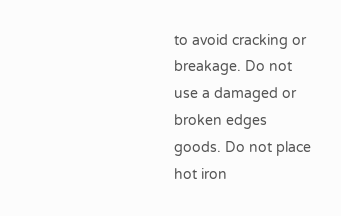to avoid cracking or breakage. Do not use a damaged or broken edges goods. Do not place hot iron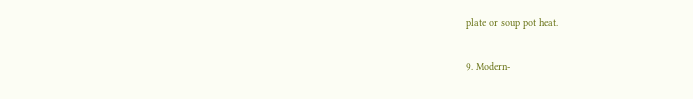plate or soup pot heat.

9. Modern-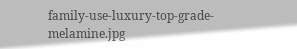family-use-luxury-top-grade-melamine.jpg